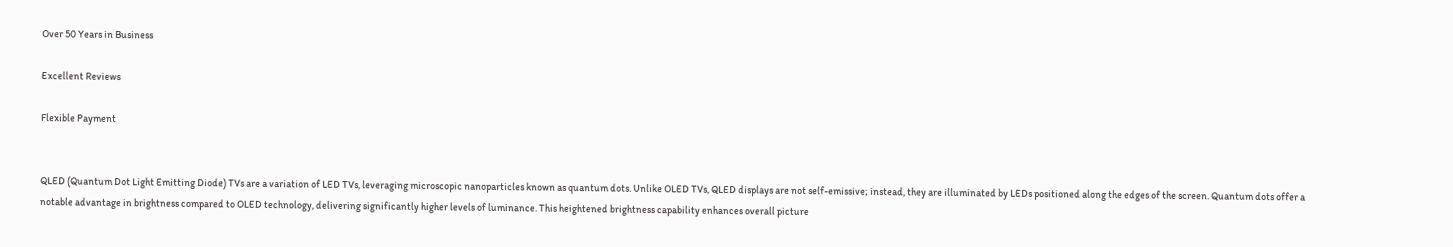Over 50 Years in Business

Excellent Reviews

Flexible Payment


QLED (Quantum Dot Light Emitting Diode) TVs are a variation of LED TVs, leveraging microscopic nanoparticles known as quantum dots. Unlike OLED TVs, QLED displays are not self-emissive; instead, they are illuminated by LEDs positioned along the edges of the screen. Quantum dots offer a notable advantage in brightness compared to OLED technology, delivering significantly higher levels of luminance. This heightened brightness capability enhances overall picture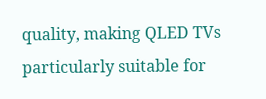quality, making QLED TVs particularly suitable for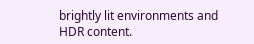brightly lit environments and HDR content.